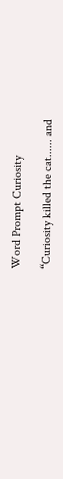Word Prompt Curiosity

“Curiosity killed the cat...... and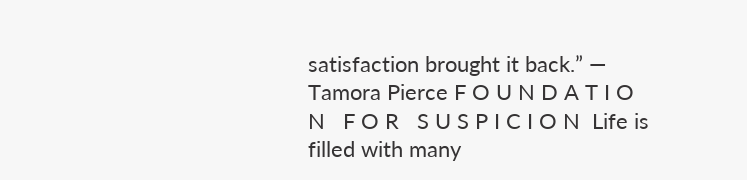satisfaction brought it back.” ― Tamora Pierce F O U N D A T I O N   F O R   S U S P I C I O N  Life is filled with many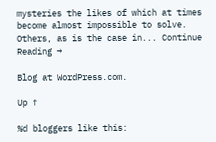mysteries the likes of which at times become almost impossible to solve. Others, as is the case in... Continue Reading →

Blog at WordPress.com.

Up ↑

%d bloggers like this: